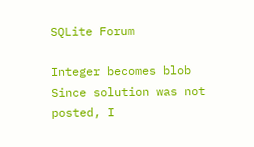SQLite Forum

Integer becomes blob
Since solution was not posted, I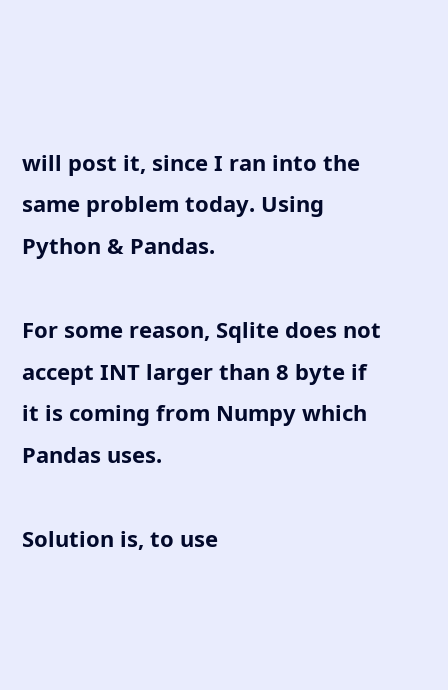will post it, since I ran into the same problem today. Using Python & Pandas.

For some reason, Sqlite does not accept INT larger than 8 byte if it is coming from Numpy which Pandas uses.

Solution is, to use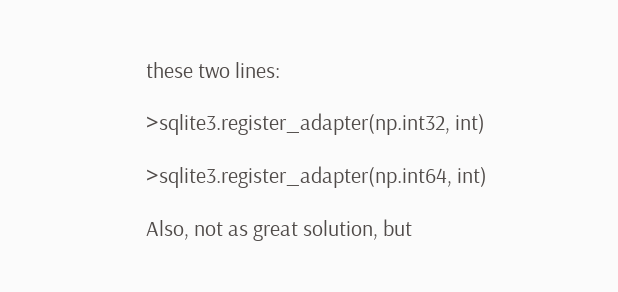these two lines:

>sqlite3.register_adapter(np.int32, int)

>sqlite3.register_adapter(np.int64, int)

Also, not as great solution, but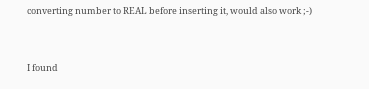converting number to REAL before inserting it, would also work ;-)


I found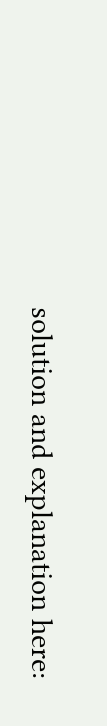solution and explanation here: